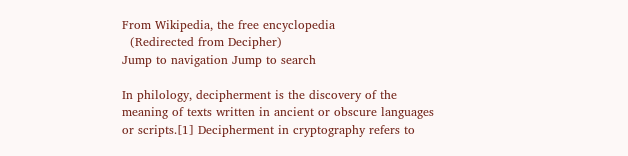From Wikipedia, the free encyclopedia
  (Redirected from Decipher)
Jump to navigation Jump to search

In philology, decipherment is the discovery of the meaning of texts written in ancient or obscure languages or scripts.[1] Decipherment in cryptography refers to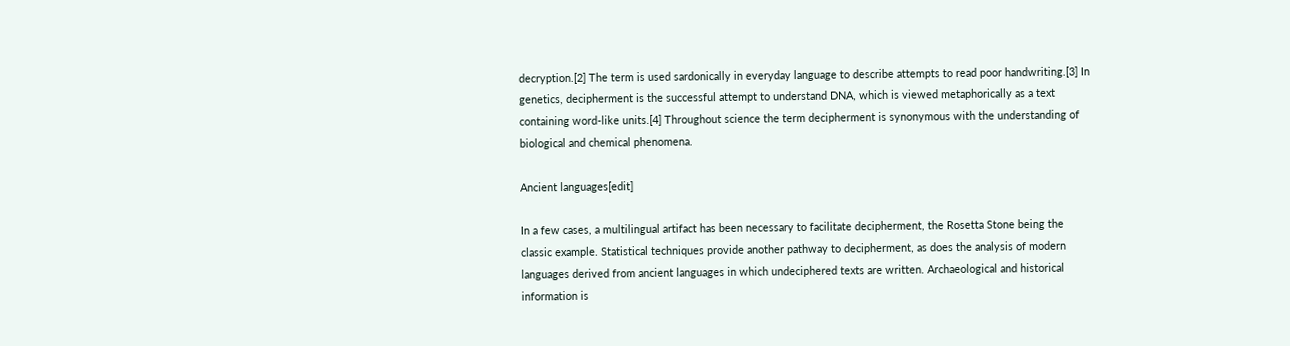decryption.[2] The term is used sardonically in everyday language to describe attempts to read poor handwriting.[3] In genetics, decipherment is the successful attempt to understand DNA, which is viewed metaphorically as a text containing word-like units.[4] Throughout science the term decipherment is synonymous with the understanding of biological and chemical phenomena.

Ancient languages[edit]

In a few cases, a multilingual artifact has been necessary to facilitate decipherment, the Rosetta Stone being the classic example. Statistical techniques provide another pathway to decipherment, as does the analysis of modern languages derived from ancient languages in which undeciphered texts are written. Archaeological and historical information is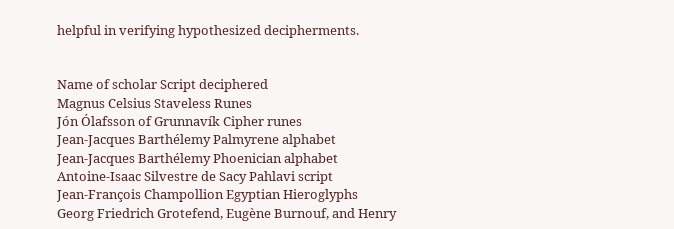helpful in verifying hypothesized decipherments.


Name of scholar Script deciphered
Magnus Celsius Staveless Runes
Jón Ólafsson of Grunnavík Cipher runes
Jean-Jacques Barthélemy Palmyrene alphabet
Jean-Jacques Barthélemy Phoenician alphabet
Antoine-Isaac Silvestre de Sacy Pahlavi script
Jean-François Champollion Egyptian Hieroglyphs
Georg Friedrich Grotefend, Eugène Burnouf, and Henry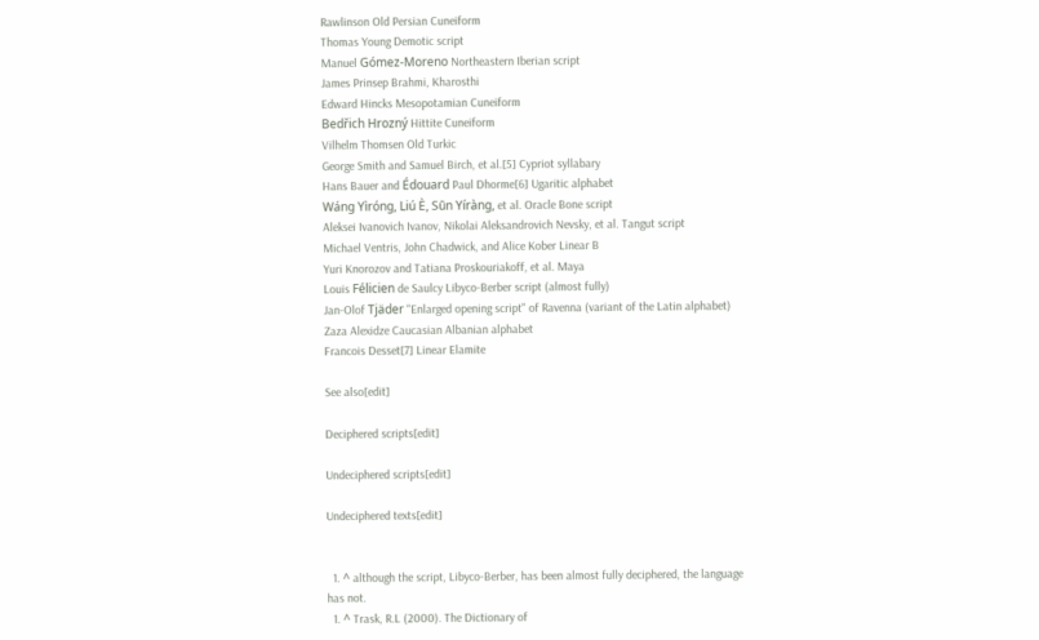Rawlinson Old Persian Cuneiform
Thomas Young Demotic script
Manuel Gómez-Moreno Northeastern Iberian script
James Prinsep Brahmi, Kharosthi
Edward Hincks Mesopotamian Cuneiform
Bedřich Hrozný Hittite Cuneiform
Vilhelm Thomsen Old Turkic
George Smith and Samuel Birch, et al.[5] Cypriot syllabary
Hans Bauer and Édouard Paul Dhorme[6] Ugaritic alphabet
Wáng Yìróng, Liú È, Sūn Yíràng, et al. Oracle Bone script
Aleksei Ivanovich Ivanov, Nikolai Aleksandrovich Nevsky, et al. Tangut script
Michael Ventris, John Chadwick, and Alice Kober Linear B
Yuri Knorozov and Tatiana Proskouriakoff, et al. Maya
Louis Félicien de Saulcy Libyco-Berber script (almost fully)
Jan-Olof Tjäder "Enlarged opening script" of Ravenna (variant of the Latin alphabet)
Zaza Alexidze Caucasian Albanian alphabet
Francois Desset[7] Linear Elamite

See also[edit]

Deciphered scripts[edit]

Undeciphered scripts[edit]

Undeciphered texts[edit]


  1. ^ although the script, Libyco-Berber, has been almost fully deciphered, the language has not.
  1. ^ Trask, R.L (2000). The Dictionary of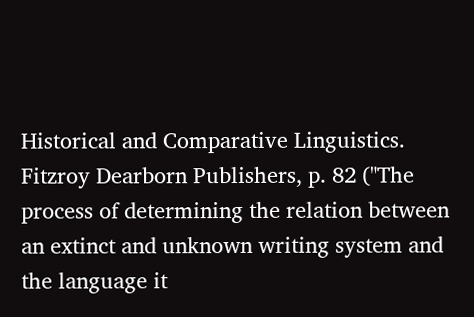Historical and Comparative Linguistics. Fitzroy Dearborn Publishers, p. 82 ("The process of determining the relation between an extinct and unknown writing system and the language it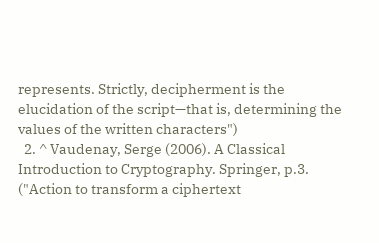represents. Strictly, decipherment is the elucidation of the script—that is, determining the values of the written characters")
  2. ^ Vaudenay, Serge (2006). A Classical Introduction to Cryptography. Springer, p.3. ("Action to transform a ciphertext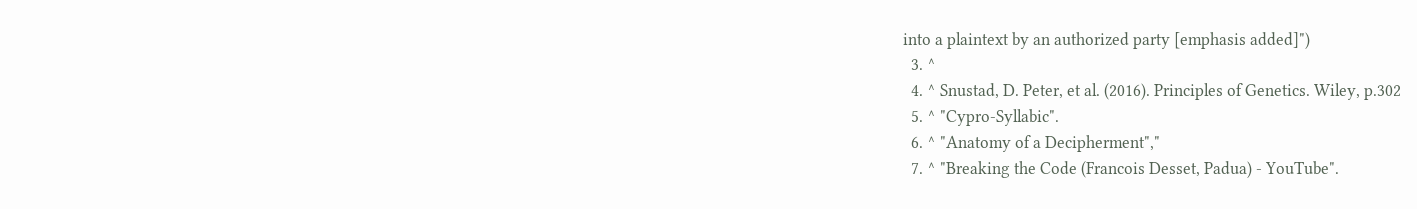into a plaintext by an authorized party [emphasis added]")
  3. ^
  4. ^ Snustad, D. Peter, et al. (2016). Principles of Genetics. Wiley, p.302
  5. ^ "Cypro-Syllabic".
  6. ^ "Anatomy of a Decipherment","
  7. ^ "Breaking the Code (Francois Desset, Padua) - YouTube".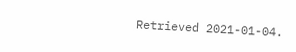Retrieved 2021-01-04.